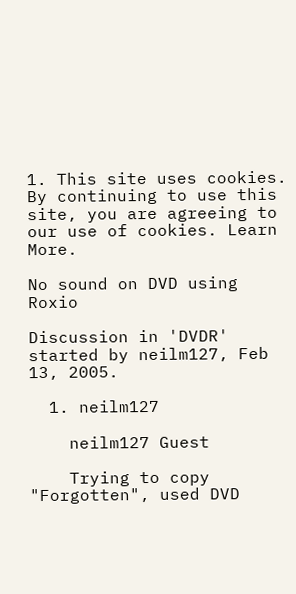1. This site uses cookies. By continuing to use this site, you are agreeing to our use of cookies. Learn More.

No sound on DVD using Roxio

Discussion in 'DVDR' started by neilm127, Feb 13, 2005.

  1. neilm127

    neilm127 Guest

    Trying to copy "Forgotten", used DVD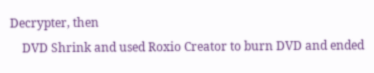Decrypter, then
    DVD Shrink and used Roxio Creator to burn DVD and ended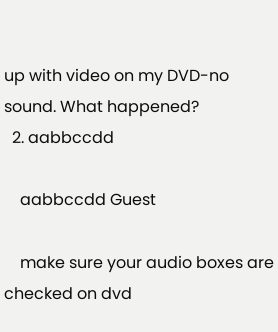up with video on my DVD-no sound. What happened?
  2. aabbccdd

    aabbccdd Guest

    make sure your audio boxes are checked on dvd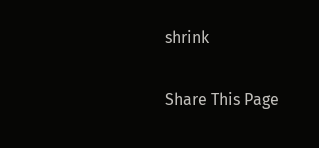shrink

Share This Page